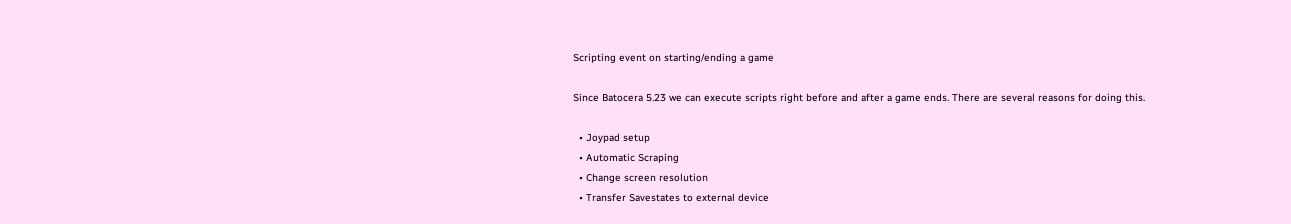Scripting event on starting/ending a game

Since Batocera 5.23 we can execute scripts right before and after a game ends. There are several reasons for doing this.

  • Joypad setup
  • Automatic Scraping
  • Change screen resolution
  • Transfer Savestates to external device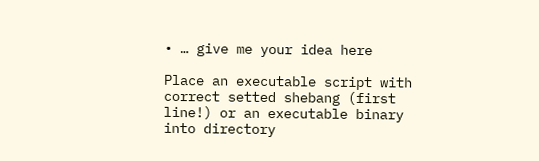• … give me your idea here

Place an executable script with correct setted shebang (first line!) or an executable binary into directory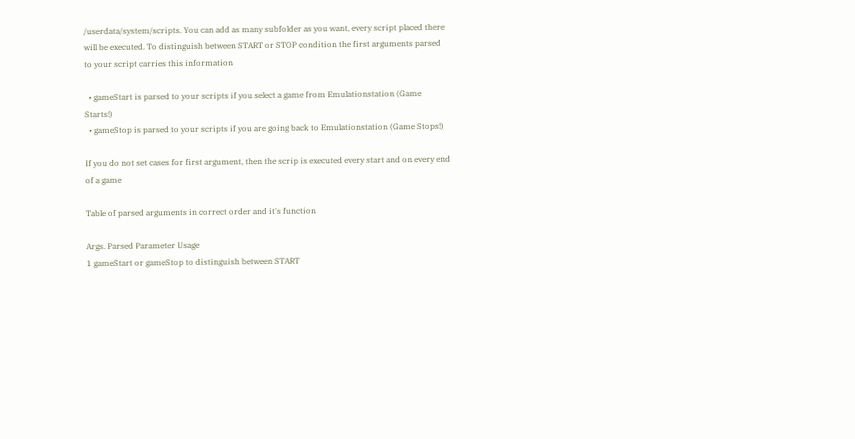/userdata/system/scripts. You can add as many subfolder as you want, every script placed there will be executed. To distinguish between START or STOP condition the first arguments parsed to your script carries this information

  • gameStart is parsed to your scripts if you select a game from Emulationstation (Game Starts!)
  • gameStop is parsed to your scripts if you are going back to Emulationstation (Game Stops!)

If you do not set cases for first argument, then the scrip is executed every start and on every end of a game

Table of parsed arguments in correct order and it's function

Args. Parsed Parameter Usage
1 gameStart or gameStop to distinguish between START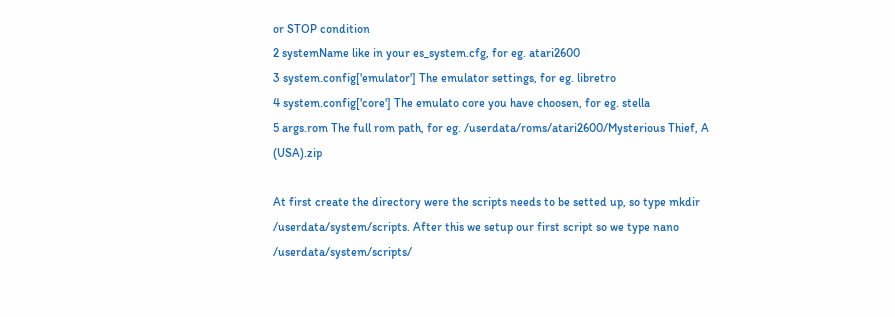or STOP condition
2 systemName like in your es_system.cfg, for eg. atari2600
3 system.config['emulator'] The emulator settings, for eg. libretro
4 system.config['core'] The emulato core you have choosen, for eg. stella
5 args.rom The full rom path, for eg. /userdata/roms/atari2600/Mysterious Thief, A (USA).zip

At first create the directory were the scripts needs to be setted up, so type mkdir /userdata/system/scripts. After this we setup our first script so we type nano /userdata/system/scripts/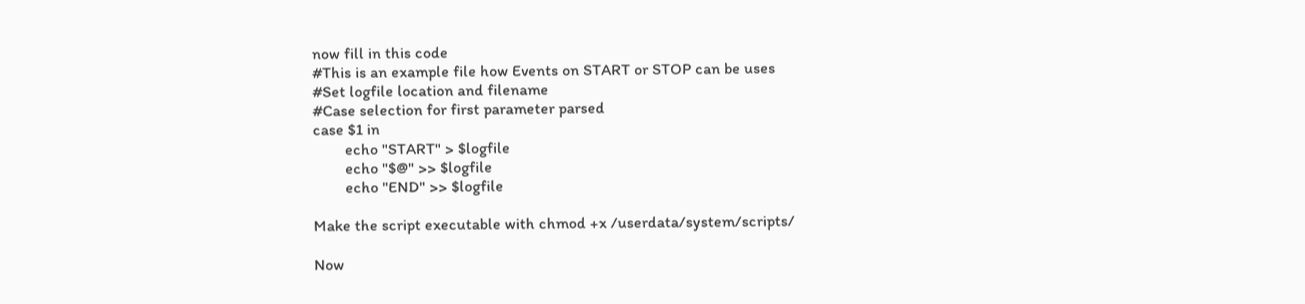now fill in this code
#This is an example file how Events on START or STOP can be uses
#Set logfile location and filename
#Case selection for first parameter parsed
case $1 in
        echo "START" > $logfile
        echo "$@" >> $logfile
        echo "END" >> $logfile

Make the script executable with chmod +x /userdata/system/scripts/

Now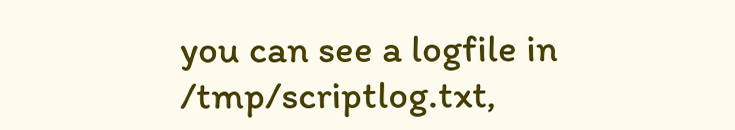you can see a logfile in /tmp/scriptlog.txt,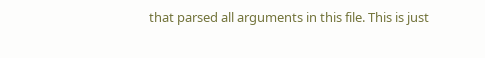that parsed all arguments in this file. This is just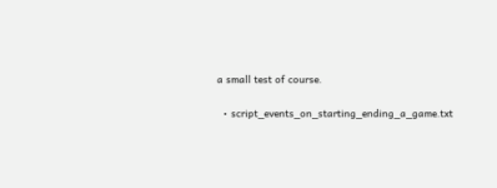a small test of course.

  • script_events_on_starting_ending_a_game.txt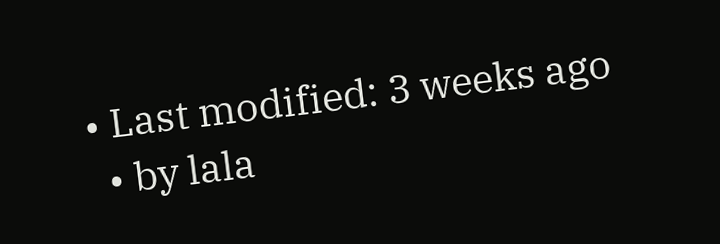• Last modified: 3 weeks ago
  • by lala